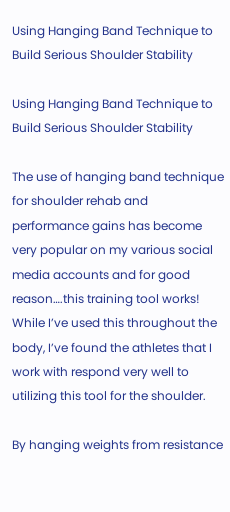Using Hanging Band Technique to Build Serious Shoulder Stability

Using Hanging Band Technique to Build Serious Shoulder Stability

The use of hanging band technique for shoulder rehab and performance gains has become very popular on my various social media accounts and for good reason….this training tool works! While I’ve used this throughout the body, I’ve found the athletes that I work with respond very well to utilizing this tool for the shoulder.

By hanging weights from resistance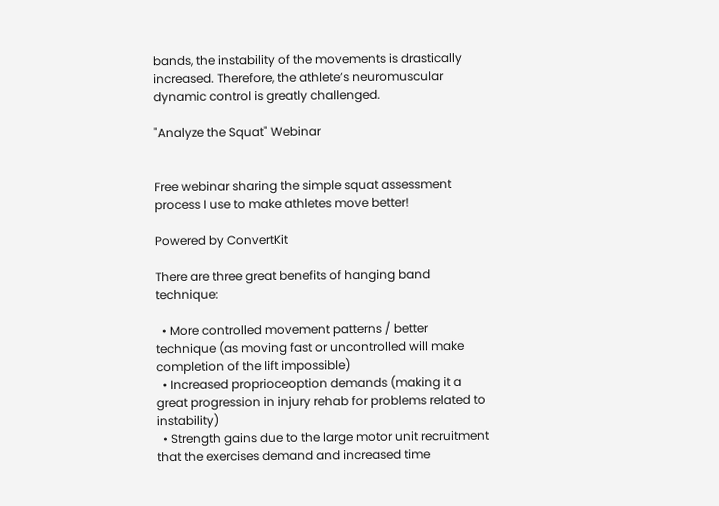bands, the instability of the movements is drastically increased. Therefore, the athlete’s neuromuscular dynamic control is greatly challenged.

"Analyze the Squat" Webinar


Free webinar sharing the simple squat assessment process I use to make athletes move better!

Powered by ConvertKit

There are three great benefits of hanging band technique:

  • More controlled movement patterns / better technique (as moving fast or uncontrolled will make completion of the lift impossible)
  • Increased proprioceoption demands (making it a great progression in injury rehab for problems related to instability)
  • Strength gains due to the large motor unit recruitment that the exercises demand and increased time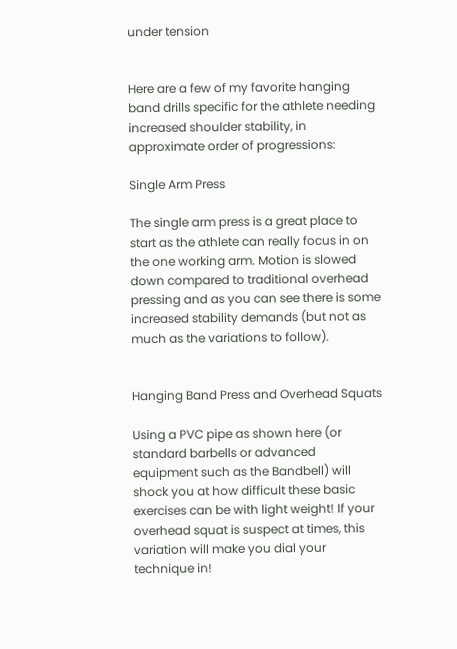under tension


Here are a few of my favorite hanging band drills specific for the athlete needing increased shoulder stability, in approximate order of progressions:

Single Arm Press

The single arm press is a great place to start as the athlete can really focus in on the one working arm. Motion is slowed down compared to traditional overhead pressing and as you can see there is some increased stability demands (but not as much as the variations to follow).


Hanging Band Press and Overhead Squats

Using a PVC pipe as shown here (or standard barbells or advanced equipment such as the Bandbell) will shock you at how difficult these basic exercises can be with light weight! If your overhead squat is suspect at times, this variation will make you dial your technique in!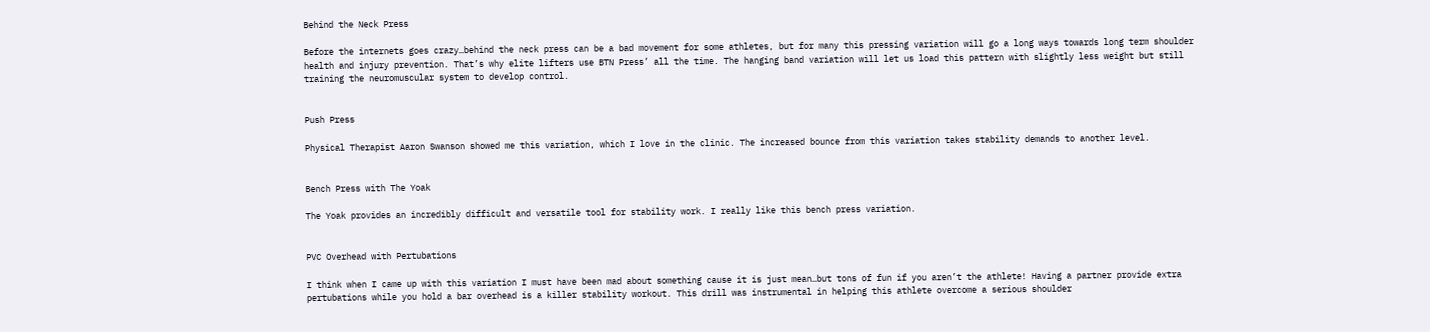Behind the Neck Press

Before the internets goes crazy…behind the neck press can be a bad movement for some athletes, but for many this pressing variation will go a long ways towards long term shoulder health and injury prevention. That’s why elite lifters use BTN Press’ all the time. The hanging band variation will let us load this pattern with slightly less weight but still training the neuromuscular system to develop control.


Push Press

Physical Therapist Aaron Swanson showed me this variation, which I love in the clinic. The increased bounce from this variation takes stability demands to another level.


Bench Press with The Yoak

The Yoak provides an incredibly difficult and versatile tool for stability work. I really like this bench press variation.


PVC Overhead with Pertubations

I think when I came up with this variation I must have been mad about something cause it is just mean…but tons of fun if you aren’t the athlete! Having a partner provide extra pertubations while you hold a bar overhead is a killer stability workout. This drill was instrumental in helping this athlete overcome a serious shoulder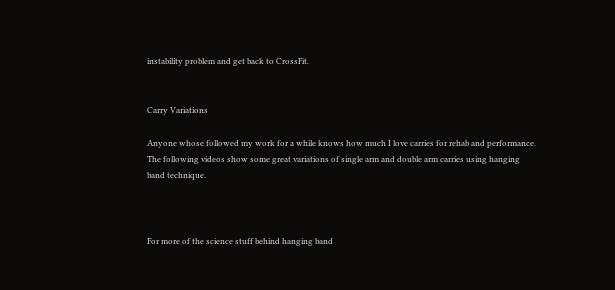instability problem and get back to CrossFit.


Carry Variations

Anyone whose followed my work for a while knows how much I love carries for rehab and performance. The following videos show some great variations of single arm and double arm carries using hanging band technique.



For more of the science stuff behind hanging band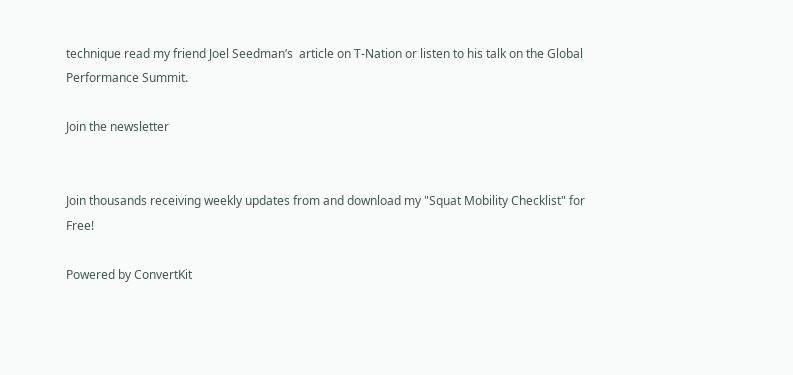technique read my friend Joel Seedman’s  article on T-Nation or listen to his talk on the Global Performance Summit.

Join the newsletter


Join thousands receiving weekly updates from and download my "Squat Mobility Checklist" for Free!

Powered by ConvertKit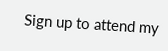Sign up to attend my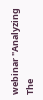webinar "Analyzing The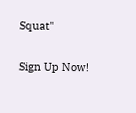Squat"

Sign Up Now!